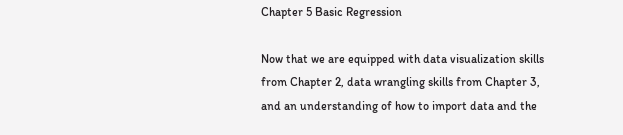Chapter 5 Basic Regression

Now that we are equipped with data visualization skills from Chapter 2, data wrangling skills from Chapter 3, and an understanding of how to import data and the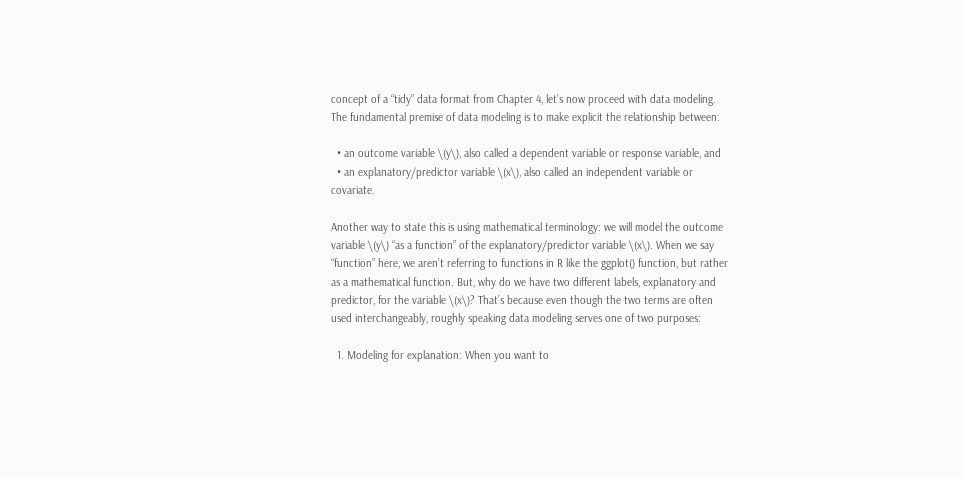concept of a “tidy” data format from Chapter 4, let’s now proceed with data modeling. The fundamental premise of data modeling is to make explicit the relationship between:

  • an outcome variable \(y\), also called a dependent variable or response variable, and
  • an explanatory/predictor variable \(x\), also called an independent variable or covariate.

Another way to state this is using mathematical terminology: we will model the outcome variable \(y\) “as a function” of the explanatory/predictor variable \(x\). When we say “function” here, we aren’t referring to functions in R like the ggplot() function, but rather as a mathematical function. But, why do we have two different labels, explanatory and predictor, for the variable \(x\)? That’s because even though the two terms are often used interchangeably, roughly speaking data modeling serves one of two purposes:

  1. Modeling for explanation: When you want to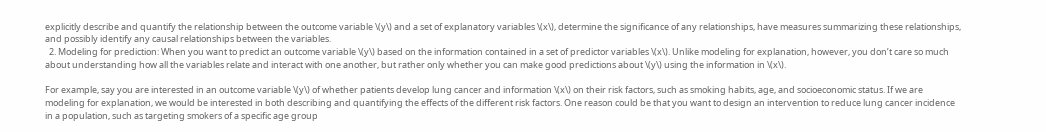explicitly describe and quantify the relationship between the outcome variable \(y\) and a set of explanatory variables \(x\), determine the significance of any relationships, have measures summarizing these relationships, and possibly identify any causal relationships between the variables.
  2. Modeling for prediction: When you want to predict an outcome variable \(y\) based on the information contained in a set of predictor variables \(x\). Unlike modeling for explanation, however, you don’t care so much about understanding how all the variables relate and interact with one another, but rather only whether you can make good predictions about \(y\) using the information in \(x\).

For example, say you are interested in an outcome variable \(y\) of whether patients develop lung cancer and information \(x\) on their risk factors, such as smoking habits, age, and socioeconomic status. If we are modeling for explanation, we would be interested in both describing and quantifying the effects of the different risk factors. One reason could be that you want to design an intervention to reduce lung cancer incidence in a population, such as targeting smokers of a specific age group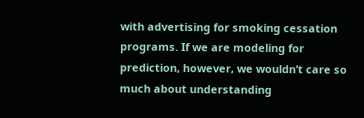with advertising for smoking cessation programs. If we are modeling for prediction, however, we wouldn’t care so much about understanding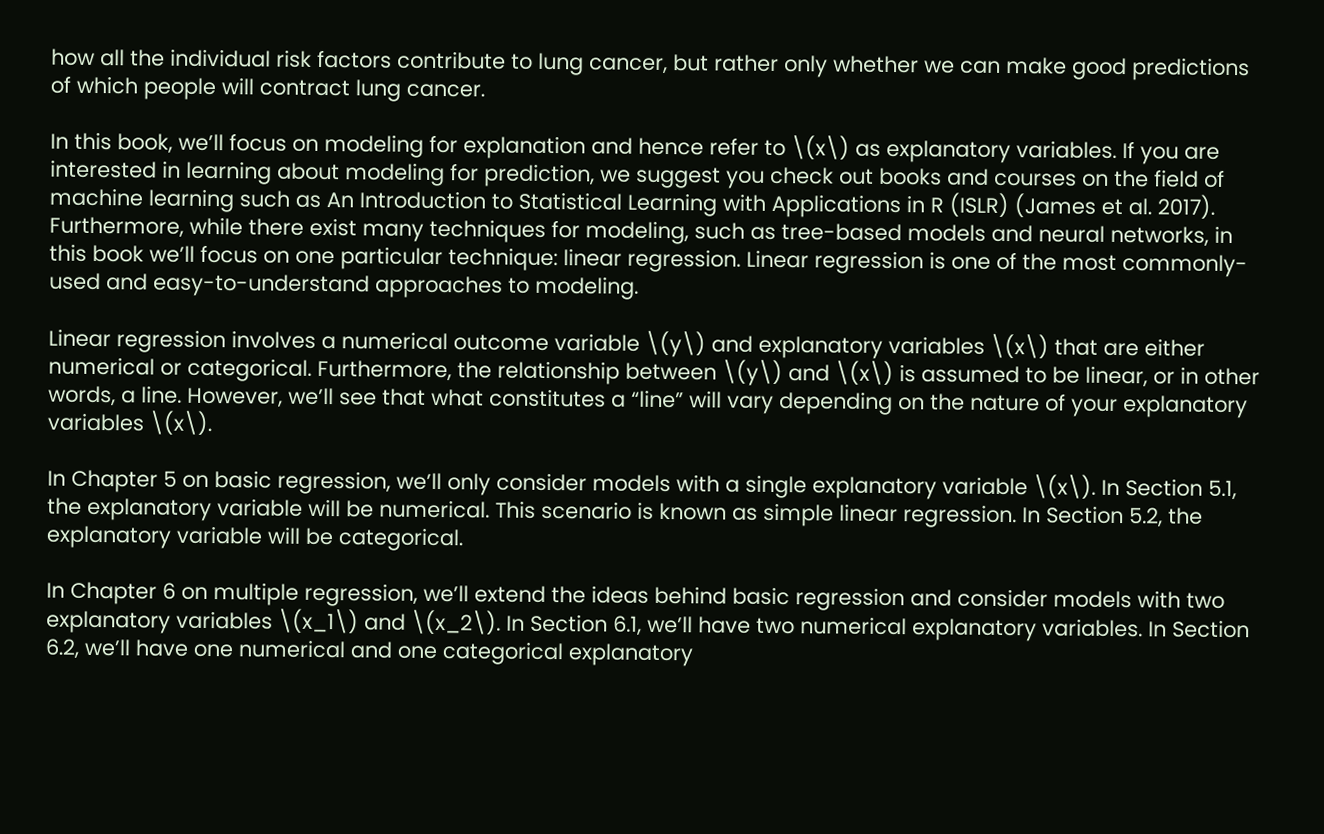how all the individual risk factors contribute to lung cancer, but rather only whether we can make good predictions of which people will contract lung cancer.

In this book, we’ll focus on modeling for explanation and hence refer to \(x\) as explanatory variables. If you are interested in learning about modeling for prediction, we suggest you check out books and courses on the field of machine learning such as An Introduction to Statistical Learning with Applications in R (ISLR) (James et al. 2017). Furthermore, while there exist many techniques for modeling, such as tree-based models and neural networks, in this book we’ll focus on one particular technique: linear regression. Linear regression is one of the most commonly-used and easy-to-understand approaches to modeling.

Linear regression involves a numerical outcome variable \(y\) and explanatory variables \(x\) that are either numerical or categorical. Furthermore, the relationship between \(y\) and \(x\) is assumed to be linear, or in other words, a line. However, we’ll see that what constitutes a “line” will vary depending on the nature of your explanatory variables \(x\).

In Chapter 5 on basic regression, we’ll only consider models with a single explanatory variable \(x\). In Section 5.1, the explanatory variable will be numerical. This scenario is known as simple linear regression. In Section 5.2, the explanatory variable will be categorical.

In Chapter 6 on multiple regression, we’ll extend the ideas behind basic regression and consider models with two explanatory variables \(x_1\) and \(x_2\). In Section 6.1, we’ll have two numerical explanatory variables. In Section 6.2, we’ll have one numerical and one categorical explanatory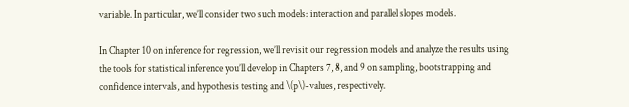variable. In particular, we’ll consider two such models: interaction and parallel slopes models.

In Chapter 10 on inference for regression, we’ll revisit our regression models and analyze the results using the tools for statistical inference you’ll develop in Chapters 7, 8, and 9 on sampling, bootstrapping and confidence intervals, and hypothesis testing and \(p\)-values, respectively.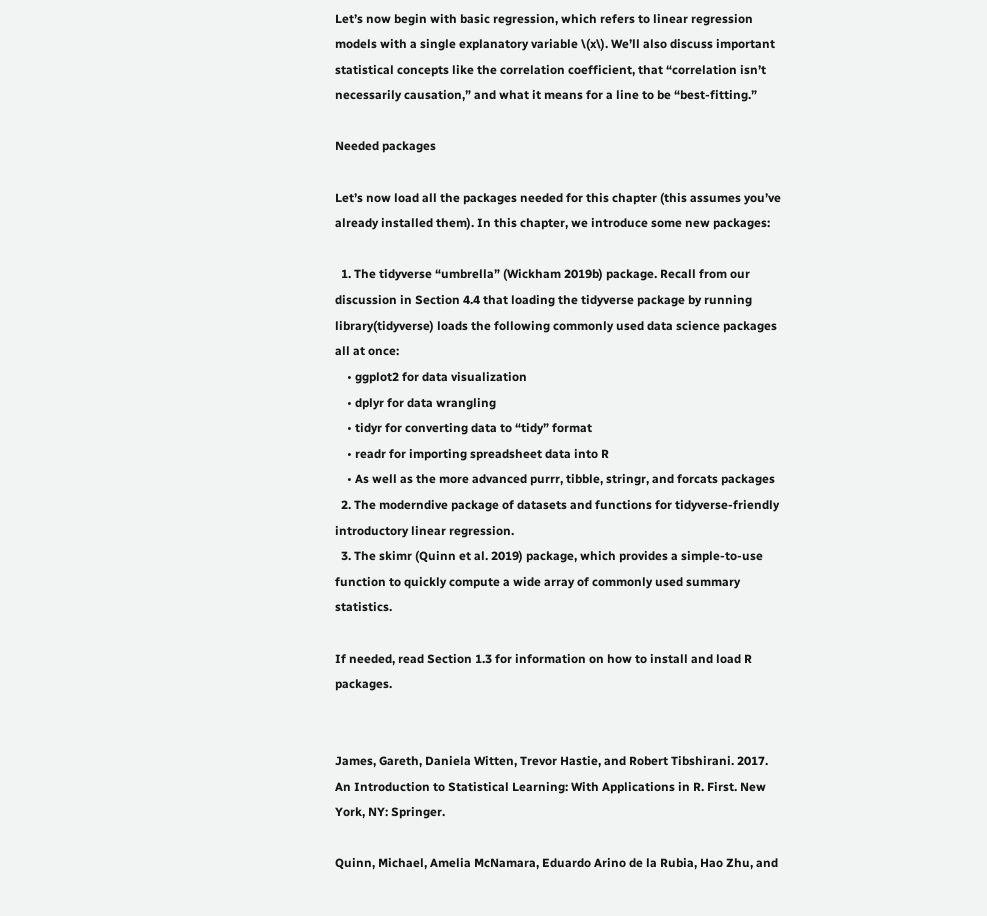Let’s now begin with basic regression, which refers to linear regression models with a single explanatory variable \(x\). We’ll also discuss important statistical concepts like the correlation coefficient, that “correlation isn’t necessarily causation,” and what it means for a line to be “best-fitting.”

Needed packages

Let’s now load all the packages needed for this chapter (this assumes you’ve already installed them). In this chapter, we introduce some new packages:

  1. The tidyverse “umbrella” (Wickham 2019b) package. Recall from our discussion in Section 4.4 that loading the tidyverse package by running library(tidyverse) loads the following commonly used data science packages all at once:
    • ggplot2 for data visualization
    • dplyr for data wrangling
    • tidyr for converting data to “tidy” format
    • readr for importing spreadsheet data into R
    • As well as the more advanced purrr, tibble, stringr, and forcats packages
  2. The moderndive package of datasets and functions for tidyverse-friendly introductory linear regression.
  3. The skimr (Quinn et al. 2019) package, which provides a simple-to-use function to quickly compute a wide array of commonly used summary statistics.

If needed, read Section 1.3 for information on how to install and load R packages.


James, Gareth, Daniela Witten, Trevor Hastie, and Robert Tibshirani. 2017. An Introduction to Statistical Learning: With Applications in R. First. New York, NY: Springer.

Quinn, Michael, Amelia McNamara, Eduardo Arino de la Rubia, Hao Zhu, and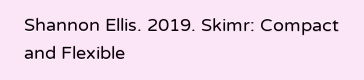Shannon Ellis. 2019. Skimr: Compact and Flexible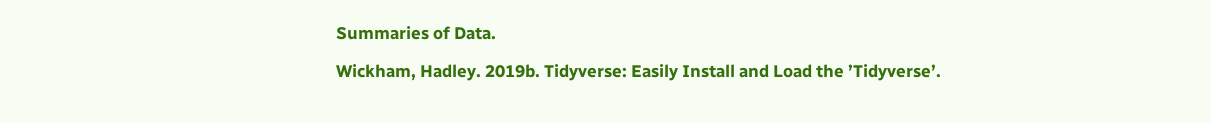Summaries of Data.

Wickham, Hadley. 2019b. Tidyverse: Easily Install and Load the ’Tidyverse’.